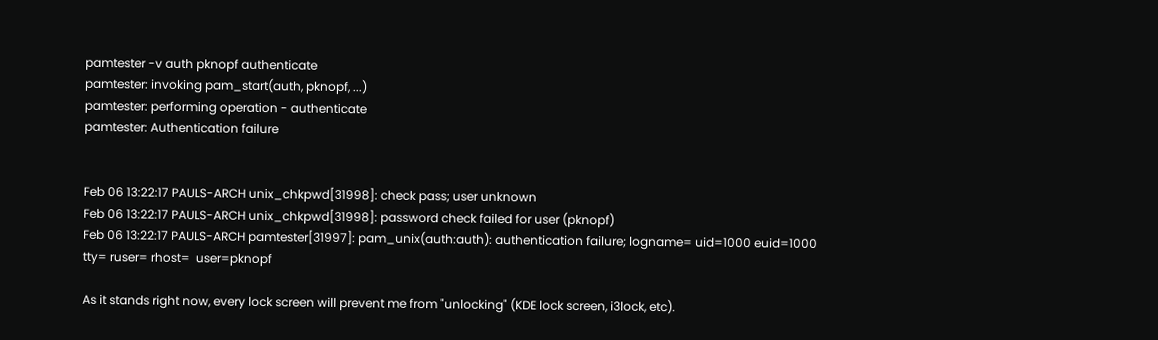pamtester -v auth pknopf authenticate
pamtester: invoking pam_start(auth, pknopf, ...)
pamtester: performing operation - authenticate
pamtester: Authentication failure


Feb 06 13:22:17 PAULS-ARCH unix_chkpwd[31998]: check pass; user unknown
Feb 06 13:22:17 PAULS-ARCH unix_chkpwd[31998]: password check failed for user (pknopf)
Feb 06 13:22:17 PAULS-ARCH pamtester[31997]: pam_unix(auth:auth): authentication failure; logname= uid=1000 euid=1000 tty= ruser= rhost=  user=pknopf

As it stands right now, every lock screen will prevent me from "unlocking" (KDE lock screen, i3lock, etc).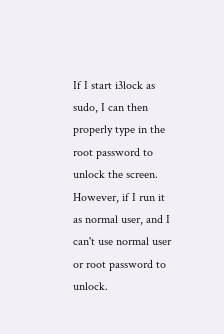If I start i3lock as sudo, I can then properly type in the root password to unlock the screen. However, if I run it as normal user, and I can't use normal user or root password to unlock.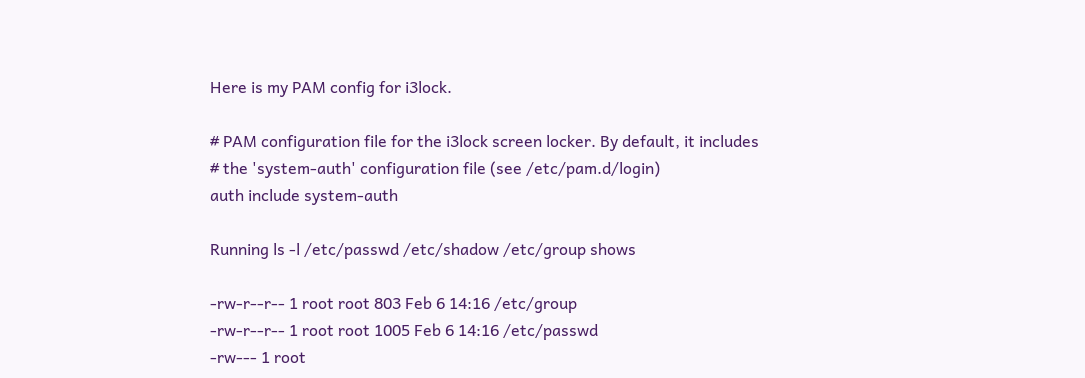Here is my PAM config for i3lock.

# PAM configuration file for the i3lock screen locker. By default, it includes
# the 'system-auth' configuration file (see /etc/pam.d/login)
auth include system-auth

Running ls -l /etc/passwd /etc/shadow /etc/group shows

-rw-r--r-- 1 root root 803 Feb 6 14:16 /etc/group
-rw-r--r-- 1 root root 1005 Feb 6 14:16 /etc/passwd
-rw--- 1 root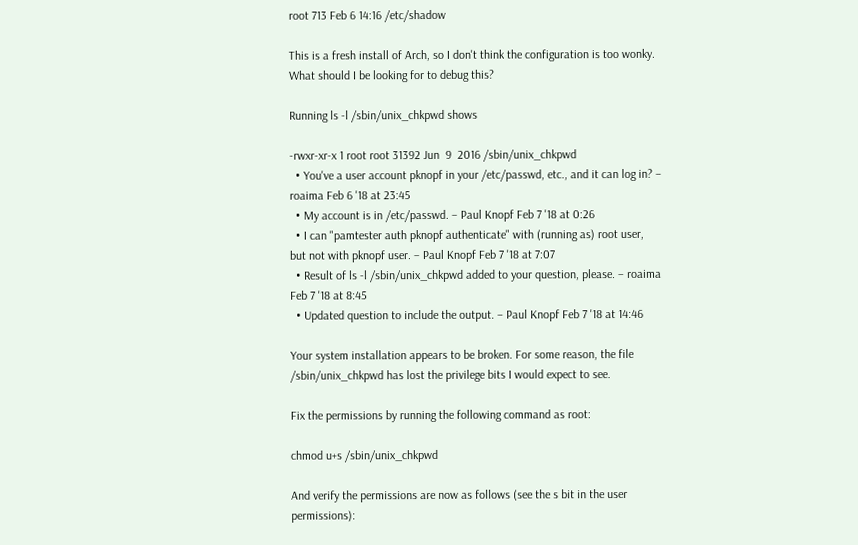root 713 Feb 6 14:16 /etc/shadow

This is a fresh install of Arch, so I don't think the configuration is too wonky. What should I be looking for to debug this?

Running ls -l /sbin/unix_chkpwd shows

-rwxr-xr-x 1 root root 31392 Jun  9  2016 /sbin/unix_chkpwd
  • You've a user account pknopf in your /etc/passwd, etc., and it can log in? – roaima Feb 6 '18 at 23:45
  • My account is in /etc/passwd. – Paul Knopf Feb 7 '18 at 0:26
  • I can "pamtester auth pknopf authenticate" with (running as) root user, but not with pknopf user. – Paul Knopf Feb 7 '18 at 7:07
  • Result of ls -l /sbin/unix_chkpwd added to your question, please. – roaima Feb 7 '18 at 8:45
  • Updated question to include the output. – Paul Knopf Feb 7 '18 at 14:46

Your system installation appears to be broken. For some reason, the file /sbin/unix_chkpwd has lost the privilege bits I would expect to see.

Fix the permissions by running the following command as root:

chmod u+s /sbin/unix_chkpwd

And verify the permissions are now as follows (see the s bit in the user permissions):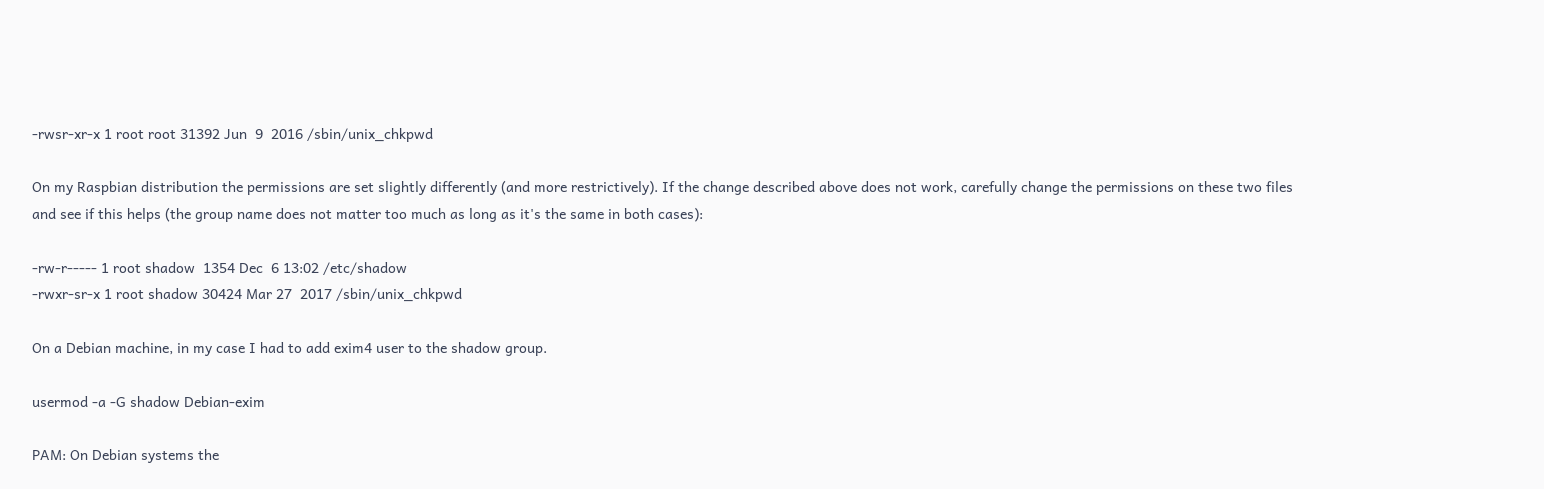-rwsr-xr-x 1 root root 31392 Jun  9  2016 /sbin/unix_chkpwd

On my Raspbian distribution the permissions are set slightly differently (and more restrictively). If the change described above does not work, carefully change the permissions on these two files and see if this helps (the group name does not matter too much as long as it's the same in both cases):

-rw-r----- 1 root shadow  1354 Dec  6 13:02 /etc/shadow
-rwxr-sr-x 1 root shadow 30424 Mar 27  2017 /sbin/unix_chkpwd

On a Debian machine, in my case I had to add exim4 user to the shadow group.

usermod -a -G shadow Debian-exim

PAM: On Debian systems the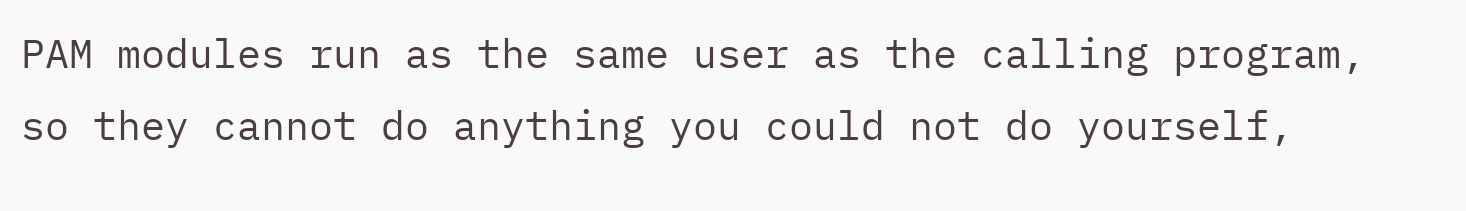PAM modules run as the same user as the calling program, so they cannot do anything you could not do yourself,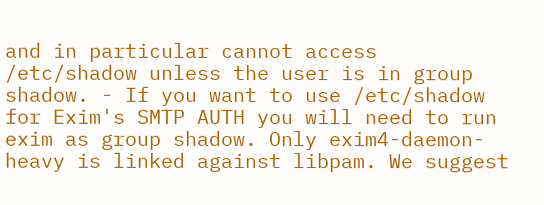and in particular cannot access /etc/shadow unless the user is in group shadow. - If you want to use /etc/shadow for Exim's SMTP AUTH you will need to run exim as group shadow. Only exim4-daemon-heavy is linked against libpam. We suggest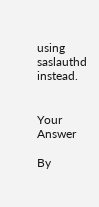using saslauthd instead.


Your Answer

By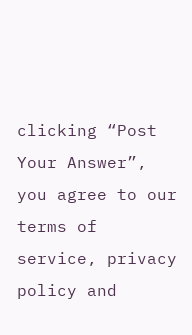clicking “Post Your Answer”, you agree to our terms of service, privacy policy and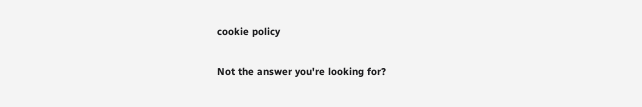cookie policy

Not the answer you're looking for?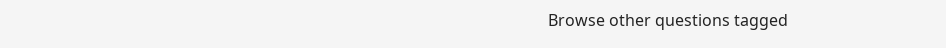Browse other questions tagged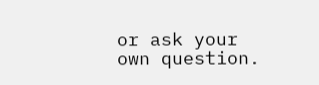or ask your own question.